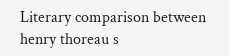Literary comparison between henry thoreau s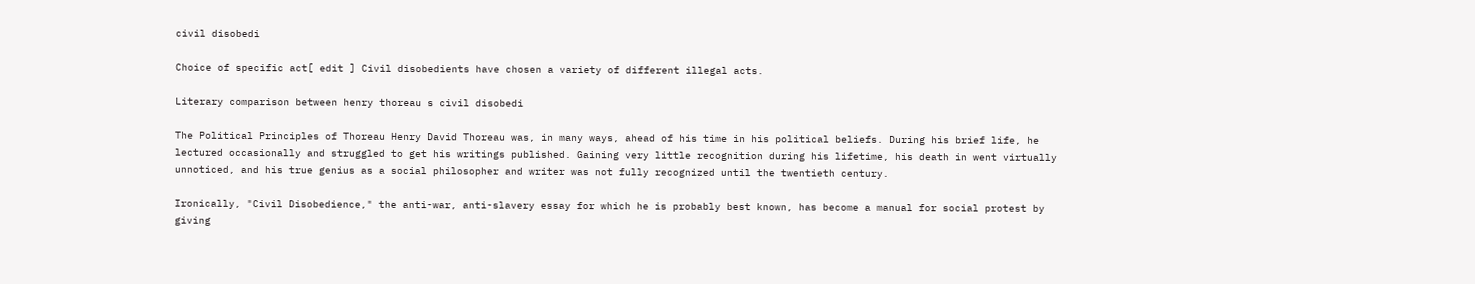civil disobedi

Choice of specific act[ edit ] Civil disobedients have chosen a variety of different illegal acts.

Literary comparison between henry thoreau s civil disobedi

The Political Principles of Thoreau Henry David Thoreau was, in many ways, ahead of his time in his political beliefs. During his brief life, he lectured occasionally and struggled to get his writings published. Gaining very little recognition during his lifetime, his death in went virtually unnoticed, and his true genius as a social philosopher and writer was not fully recognized until the twentieth century.

Ironically, "Civil Disobedience," the anti-war, anti-slavery essay for which he is probably best known, has become a manual for social protest by giving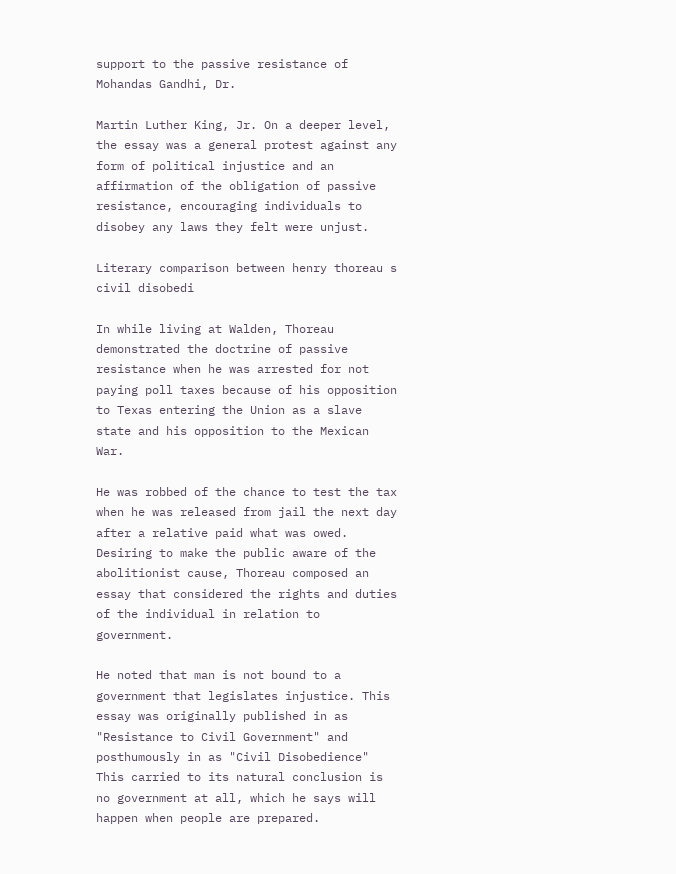support to the passive resistance of Mohandas Gandhi, Dr.

Martin Luther King, Jr. On a deeper level, the essay was a general protest against any form of political injustice and an affirmation of the obligation of passive resistance, encouraging individuals to disobey any laws they felt were unjust.

Literary comparison between henry thoreau s civil disobedi

In while living at Walden, Thoreau demonstrated the doctrine of passive resistance when he was arrested for not paying poll taxes because of his opposition to Texas entering the Union as a slave state and his opposition to the Mexican War.

He was robbed of the chance to test the tax when he was released from jail the next day after a relative paid what was owed. Desiring to make the public aware of the abolitionist cause, Thoreau composed an essay that considered the rights and duties of the individual in relation to government.

He noted that man is not bound to a government that legislates injustice. This essay was originally published in as "Resistance to Civil Government" and posthumously in as "Civil Disobedience" This carried to its natural conclusion is no government at all, which he says will happen when people are prepared.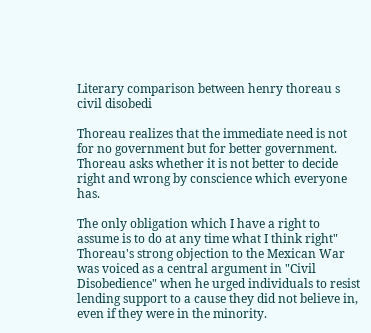Literary comparison between henry thoreau s civil disobedi

Thoreau realizes that the immediate need is not for no government but for better government. Thoreau asks whether it is not better to decide right and wrong by conscience which everyone has.

The only obligation which I have a right to assume is to do at any time what I think right" Thoreau's strong objection to the Mexican War was voiced as a central argument in "Civil Disobedience" when he urged individuals to resist lending support to a cause they did not believe in, even if they were in the minority.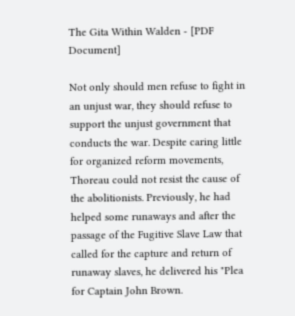The Gita Within Walden - [PDF Document]

Not only should men refuse to fight in an unjust war, they should refuse to support the unjust government that conducts the war. Despite caring little for organized reform movements, Thoreau could not resist the cause of the abolitionists. Previously, he had helped some runaways and after the passage of the Fugitive Slave Law that called for the capture and return of runaway slaves, he delivered his "Plea for Captain John Brown.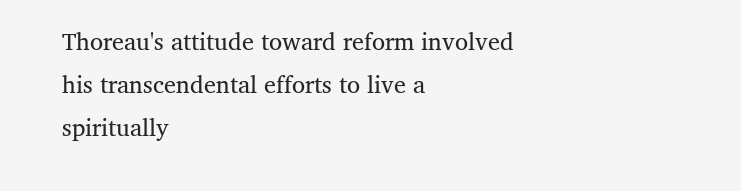Thoreau's attitude toward reform involved his transcendental efforts to live a spiritually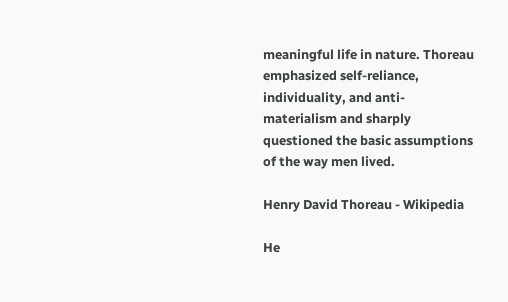meaningful life in nature. Thoreau emphasized self-reliance, individuality, and anti-materialism and sharply questioned the basic assumptions of the way men lived.

Henry David Thoreau - Wikipedia

He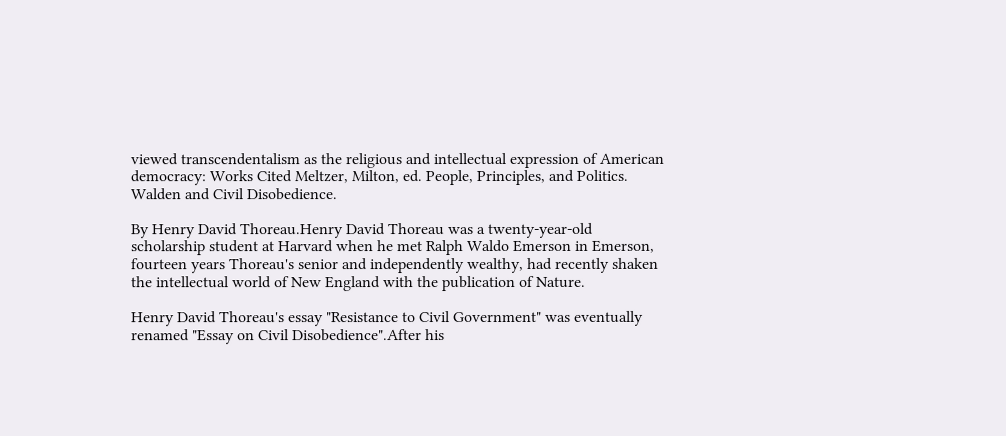viewed transcendentalism as the religious and intellectual expression of American democracy: Works Cited Meltzer, Milton, ed. People, Principles, and Politics. Walden and Civil Disobedience.

By Henry David Thoreau.Henry David Thoreau was a twenty-year-old scholarship student at Harvard when he met Ralph Waldo Emerson in Emerson, fourteen years Thoreau's senior and independently wealthy, had recently shaken the intellectual world of New England with the publication of Nature.

Henry David Thoreau's essay "Resistance to Civil Government" was eventually renamed "Essay on Civil Disobedience".After his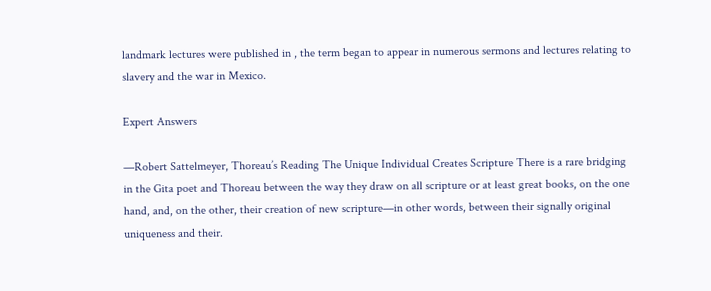landmark lectures were published in , the term began to appear in numerous sermons and lectures relating to slavery and the war in Mexico.

Expert Answers

—Robert Sattelmeyer, Thoreau’s Reading The Unique Individual Creates Scripture There is a rare bridging in the Gita poet and Thoreau between the way they draw on all scripture or at least great books, on the one hand, and, on the other, their creation of new scripture—in other words, between their signally original uniqueness and their.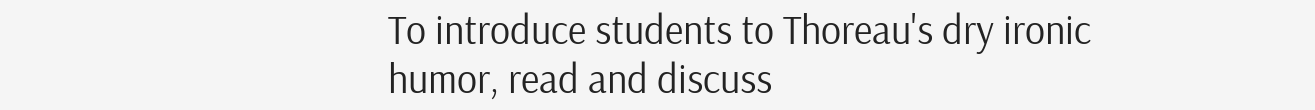To introduce students to Thoreau's dry ironic humor, read and discuss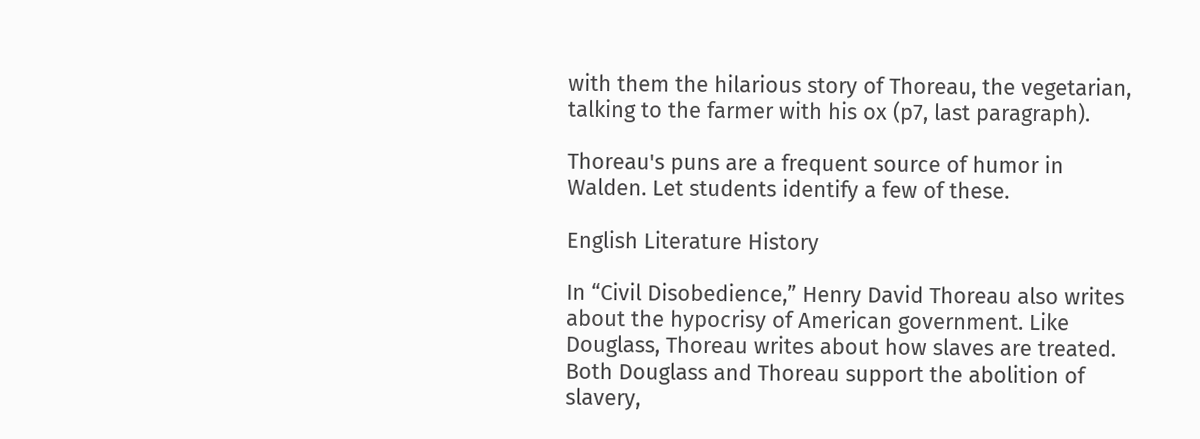with them the hilarious story of Thoreau, the vegetarian, talking to the farmer with his ox (p7, last paragraph).

Thoreau's puns are a frequent source of humor in Walden. Let students identify a few of these.

English Literature History

In “Civil Disobedience,” Henry David Thoreau also writes about the hypocrisy of American government. Like Douglass, Thoreau writes about how slaves are treated. Both Douglass and Thoreau support the abolition of slavery,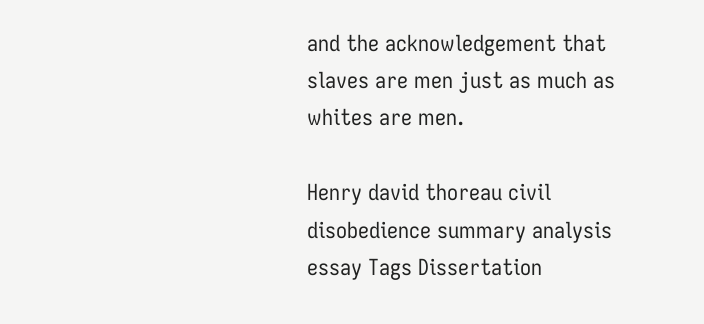and the acknowledgement that slaves are men just as much as whites are men.

Henry david thoreau civil disobedience summary analysis essay Tags Dissertation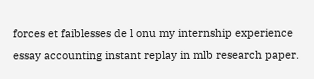forces et faiblesses de l onu my internship experience essay accounting instant replay in mlb research paper.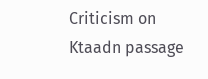Criticism on Ktaadn passage